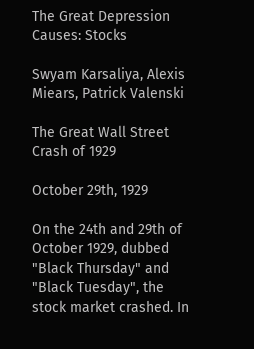The Great Depression Causes: Stocks

Swyam Karsaliya, Alexis Miears, Patrick Valenski

The Great Wall Street Crash of 1929

October 29th, 1929

On the 24th and 29th of October 1929, dubbed "Black Thursday" and "Black Tuesday", the stock market crashed. In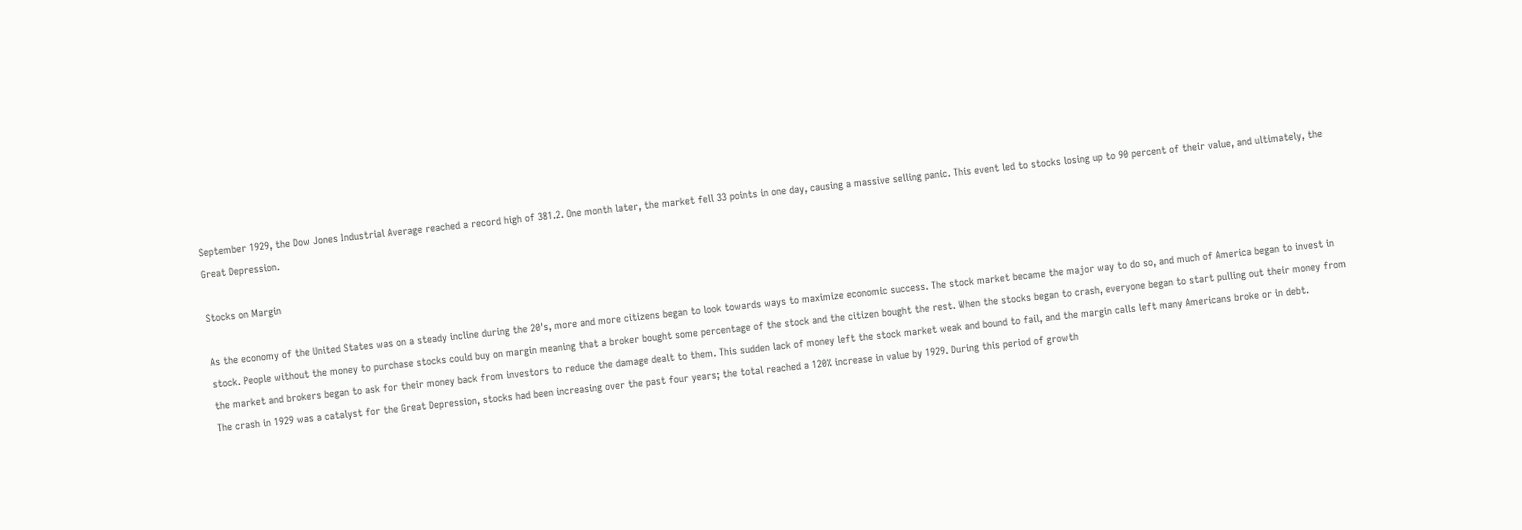September 1929, the Dow Jones Industrial Average reached a record high of 381.2. One month later, the market fell 33 points in one day, causing a massive selling panic. This event led to stocks losing up to 90 percent of their value, and ultimately, the Great Depression.

Stocks on Margin

As the economy of the United States was on a steady incline during the 20's, more and more citizens began to look towards ways to maximize economic success. The stock market became the major way to do so, and much of America began to invest in stock. People without the money to purchase stocks could buy on margin meaning that a broker bought some percentage of the stock and the citizen bought the rest. When the stocks began to crash, everyone began to start pulling out their money from the market and brokers began to ask for their money back from investors to reduce the damage dealt to them. This sudden lack of money left the stock market weak and bound to fail, and the margin calls left many Americans broke or in debt.
The crash in 1929 was a catalyst for the Great Depression, stocks had been increasing over the past four years; the total reached a 120% increase in value by 1929. During this period of growth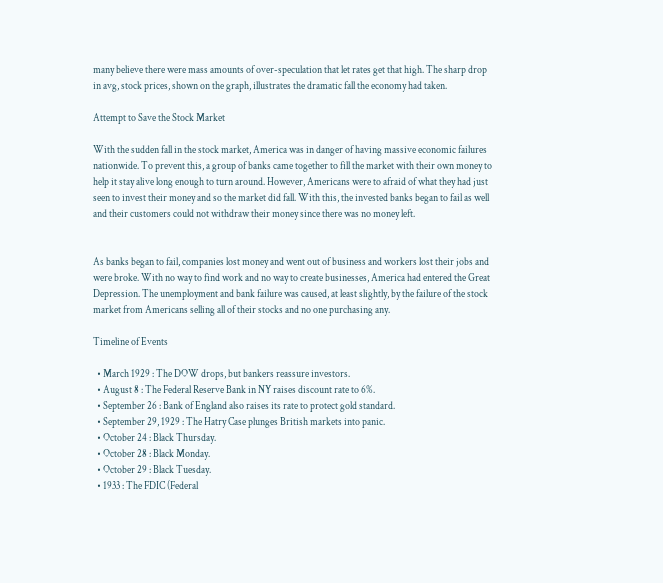many believe there were mass amounts of over-speculation that let rates get that high. The sharp drop in avg, stock prices, shown on the graph, illustrates the dramatic fall the economy had taken.

Attempt to Save the Stock Market

With the sudden fall in the stock market, America was in danger of having massive economic failures nationwide. To prevent this, a group of banks came together to fill the market with their own money to help it stay alive long enough to turn around. However, Americans were to afraid of what they had just seen to invest their money and so the market did fall. With this, the invested banks began to fail as well and their customers could not withdraw their money since there was no money left.


As banks began to fail, companies lost money and went out of business and workers lost their jobs and were broke. With no way to find work and no way to create businesses, America had entered the Great Depression. The unemployment and bank failure was caused, at least slightly, by the failure of the stock market from Americans selling all of their stocks and no one purchasing any.

Timeline of Events

  • March 1929 : The DOW drops, but bankers reassure investors.
  • August 8 : The Federal Reserve Bank in NY raises discount rate to 6%.
  • September 26 : Bank of England also raises its rate to protect gold standard.
  • September 29, 1929 : The Hatry Case plunges British markets into panic.
  • October 24 : Black Thursday.
  • October 28 : Black Monday.
  • October 29 : Black Tuesday.
  • 1933 : The FDIC (Federal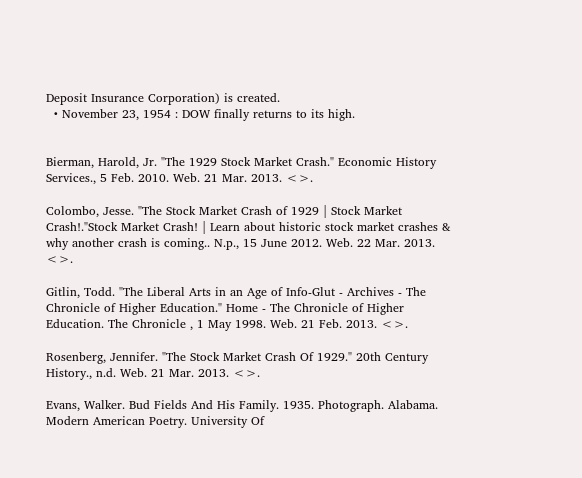Deposit Insurance Corporation) is created.
  • November 23, 1954 : DOW finally returns to its high.


Bierman, Harold, Jr. "The 1929 Stock Market Crash." Economic History Services., 5 Feb. 2010. Web. 21 Mar. 2013. <>.

Colombo, Jesse. "The Stock Market Crash of 1929 | Stock Market Crash!."Stock Market Crash! | Learn about historic stock market crashes & why another crash is coming.. N.p., 15 June 2012. Web. 22 Mar. 2013. <>.

Gitlin, Todd. "The Liberal Arts in an Age of Info-Glut - Archives - The Chronicle of Higher Education." Home - The Chronicle of Higher Education. The Chronicle , 1 May 1998. Web. 21 Feb. 2013. <>.

Rosenberg, Jennifer. "The Stock Market Crash Of 1929." 20th Century History., n.d. Web. 21 Mar. 2013. <>.

Evans, Walker. Bud Fields And His Family. 1935. Photograph. Alabama. Modern American Poetry. University Of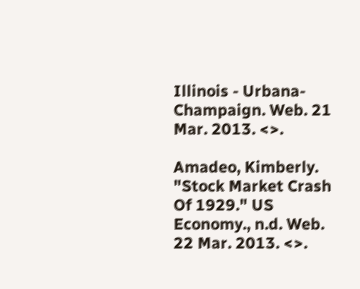Illinois - Urbana-Champaign. Web. 21 Mar. 2013. <>.

Amadeo, Kimberly. "Stock Market Crash Of 1929." US Economy., n.d. Web. 22 Mar. 2013. <>.